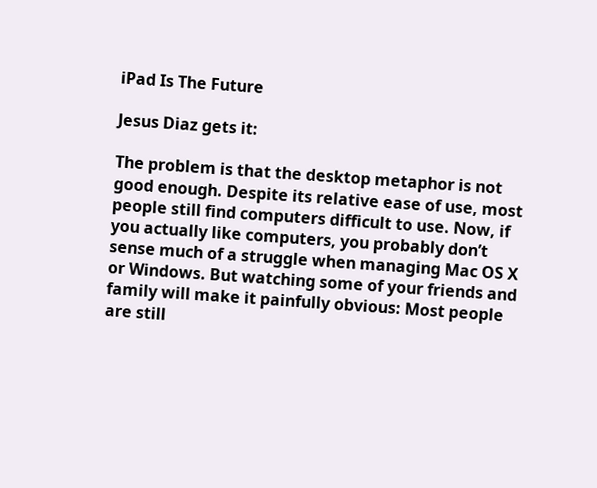iPad Is The Future

Jesus Diaz gets it:

The problem is that the desktop metaphor is not good enough. Despite its relative ease of use, most people still find computers difficult to use. Now, if you actually like computers, you probably don’t sense much of a struggle when managing Mac OS X or Windows. But watching some of your friends and family will make it painfully obvious: Most people are still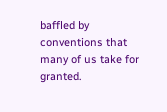baffled by conventions that many of us take for granted.